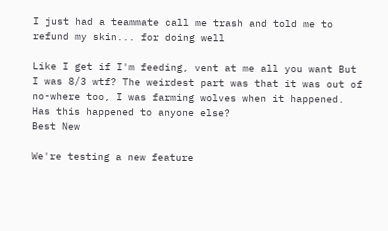I just had a teammate call me trash and told me to refund my skin... for doing well

Like I get if I'm feeding, vent at me all you want But I was 8/3 wtf? The weirdest part was that it was out of no-where too, I was farming wolves when it happened. Has this happened to anyone else?
Best New

We're testing a new feature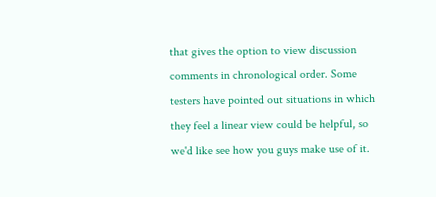that gives the option to view discussion comments in chronological order. Some testers have pointed out situations in which they feel a linear view could be helpful, so we'd like see how you guys make use of it.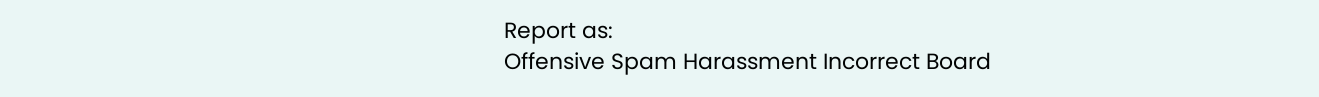Report as:
Offensive Spam Harassment Incorrect Board